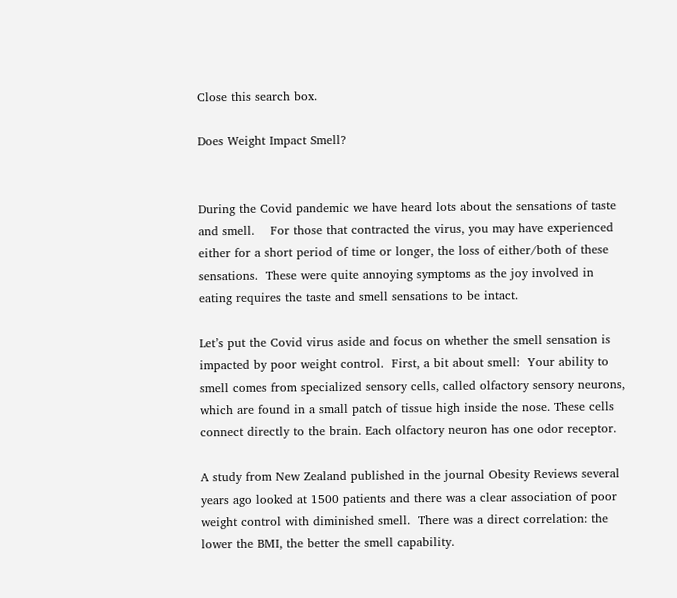Close this search box.

Does Weight Impact Smell?


During the Covid pandemic we have heard lots about the sensations of taste and smell.    For those that contracted the virus, you may have experienced either for a short period of time or longer, the loss of either/both of these sensations.  These were quite annoying symptoms as the joy involved in eating requires the taste and smell sensations to be intact.

Let’s put the Covid virus aside and focus on whether the smell sensation is impacted by poor weight control.  First, a bit about smell:  Your ability to smell comes from specialized sensory cells, called olfactory sensory neurons, which are found in a small patch of tissue high inside the nose. These cells connect directly to the brain. Each olfactory neuron has one odor receptor.

A study from New Zealand published in the journal Obesity Reviews several years ago looked at 1500 patients and there was a clear association of poor weight control with diminished smell.  There was a direct correlation: the lower the BMI, the better the smell capability.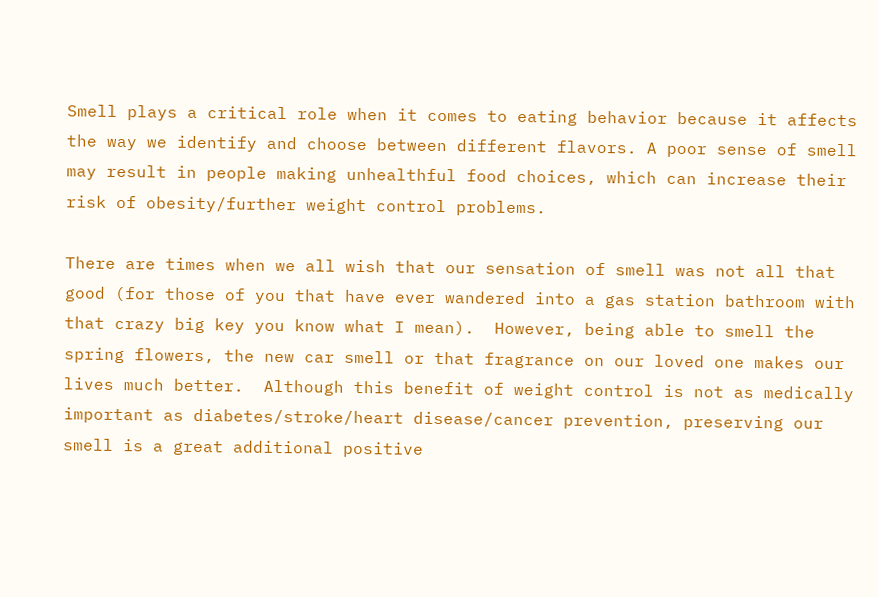Smell plays a critical role when it comes to eating behavior because it affects the way we identify and choose between different flavors. A poor sense of smell may result in people making unhealthful food choices, which can increase their risk of obesity/further weight control problems.

There are times when we all wish that our sensation of smell was not all that good (for those of you that have ever wandered into a gas station bathroom with that crazy big key you know what I mean).  However, being able to smell the spring flowers, the new car smell or that fragrance on our loved one makes our lives much better.  Although this benefit of weight control is not as medically important as diabetes/stroke/heart disease/cancer prevention, preserving our smell is a great additional positive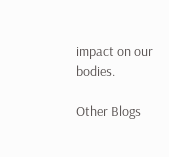impact on our bodies.

Other Blogs